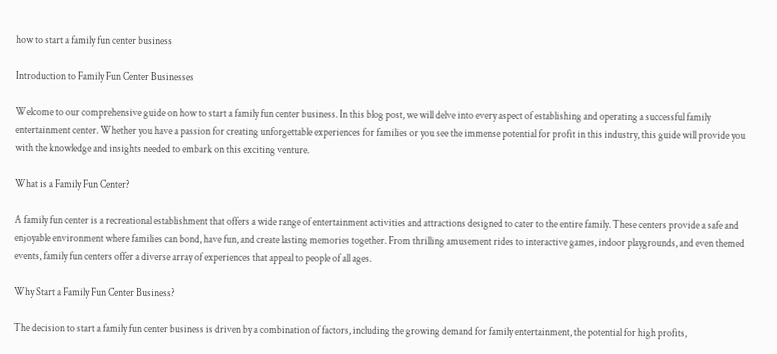how to start a family fun center business

Introduction to Family Fun Center Businesses

Welcome to our comprehensive guide on how to start a family fun center business. In this blog post, we will delve into every aspect of establishing and operating a successful family entertainment center. Whether you have a passion for creating unforgettable experiences for families or you see the immense potential for profit in this industry, this guide will provide you with the knowledge and insights needed to embark on this exciting venture.

What is a Family Fun Center?

A family fun center is a recreational establishment that offers a wide range of entertainment activities and attractions designed to cater to the entire family. These centers provide a safe and enjoyable environment where families can bond, have fun, and create lasting memories together. From thrilling amusement rides to interactive games, indoor playgrounds, and even themed events, family fun centers offer a diverse array of experiences that appeal to people of all ages.

Why Start a Family Fun Center Business?

The decision to start a family fun center business is driven by a combination of factors, including the growing demand for family entertainment, the potential for high profits,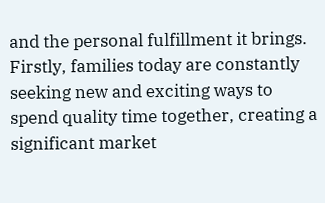and the personal fulfillment it brings. Firstly, families today are constantly seeking new and exciting ways to spend quality time together, creating a significant market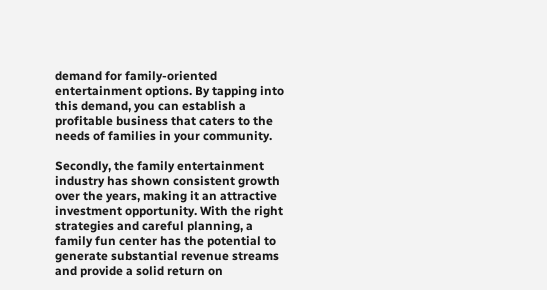demand for family-oriented entertainment options. By tapping into this demand, you can establish a profitable business that caters to the needs of families in your community.

Secondly, the family entertainment industry has shown consistent growth over the years, making it an attractive investment opportunity. With the right strategies and careful planning, a family fun center has the potential to generate substantial revenue streams and provide a solid return on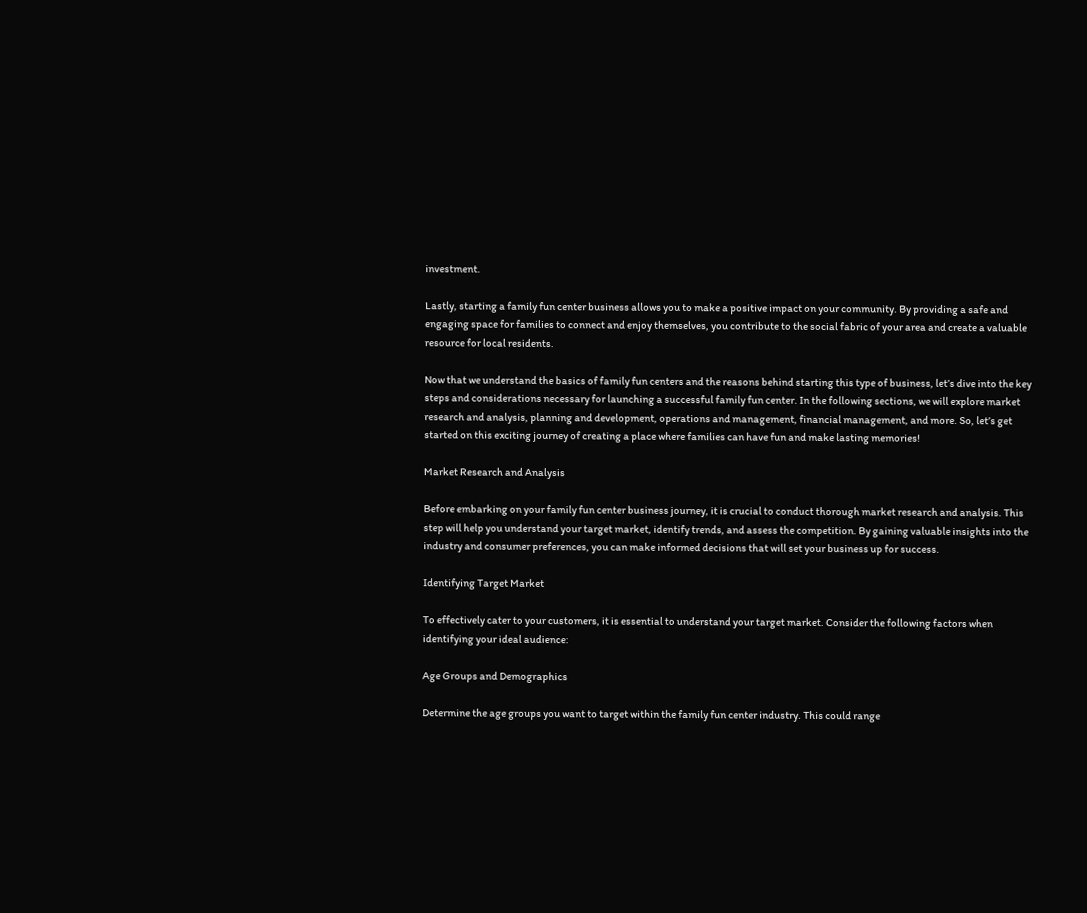investment.

Lastly, starting a family fun center business allows you to make a positive impact on your community. By providing a safe and engaging space for families to connect and enjoy themselves, you contribute to the social fabric of your area and create a valuable resource for local residents.

Now that we understand the basics of family fun centers and the reasons behind starting this type of business, let’s dive into the key steps and considerations necessary for launching a successful family fun center. In the following sections, we will explore market research and analysis, planning and development, operations and management, financial management, and more. So, let’s get started on this exciting journey of creating a place where families can have fun and make lasting memories!

Market Research and Analysis

Before embarking on your family fun center business journey, it is crucial to conduct thorough market research and analysis. This step will help you understand your target market, identify trends, and assess the competition. By gaining valuable insights into the industry and consumer preferences, you can make informed decisions that will set your business up for success.

Identifying Target Market

To effectively cater to your customers, it is essential to understand your target market. Consider the following factors when identifying your ideal audience:

Age Groups and Demographics

Determine the age groups you want to target within the family fun center industry. This could range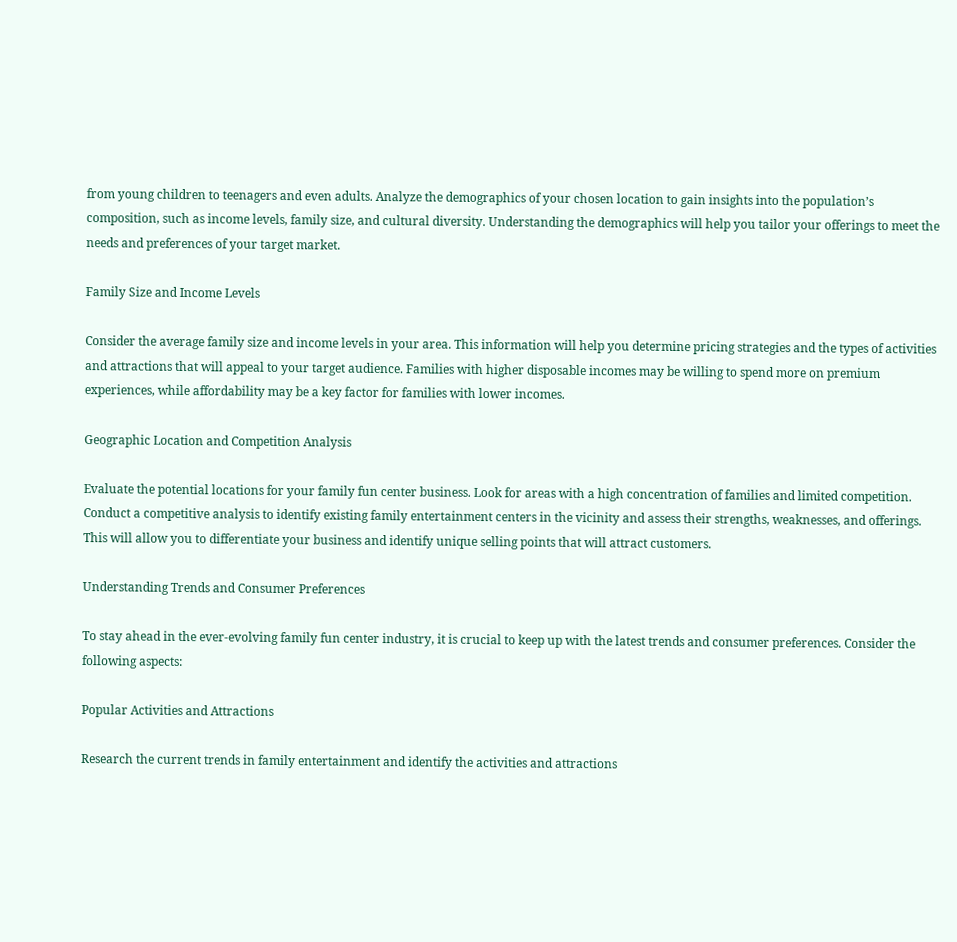from young children to teenagers and even adults. Analyze the demographics of your chosen location to gain insights into the population’s composition, such as income levels, family size, and cultural diversity. Understanding the demographics will help you tailor your offerings to meet the needs and preferences of your target market.

Family Size and Income Levels

Consider the average family size and income levels in your area. This information will help you determine pricing strategies and the types of activities and attractions that will appeal to your target audience. Families with higher disposable incomes may be willing to spend more on premium experiences, while affordability may be a key factor for families with lower incomes.

Geographic Location and Competition Analysis

Evaluate the potential locations for your family fun center business. Look for areas with a high concentration of families and limited competition. Conduct a competitive analysis to identify existing family entertainment centers in the vicinity and assess their strengths, weaknesses, and offerings. This will allow you to differentiate your business and identify unique selling points that will attract customers.

Understanding Trends and Consumer Preferences

To stay ahead in the ever-evolving family fun center industry, it is crucial to keep up with the latest trends and consumer preferences. Consider the following aspects:

Popular Activities and Attractions

Research the current trends in family entertainment and identify the activities and attractions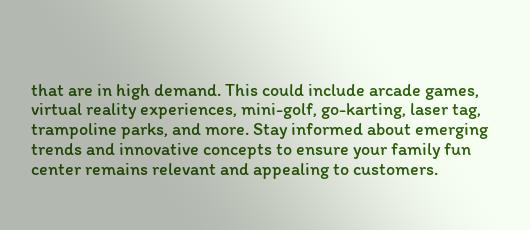that are in high demand. This could include arcade games, virtual reality experiences, mini-golf, go-karting, laser tag, trampoline parks, and more. Stay informed about emerging trends and innovative concepts to ensure your family fun center remains relevant and appealing to customers.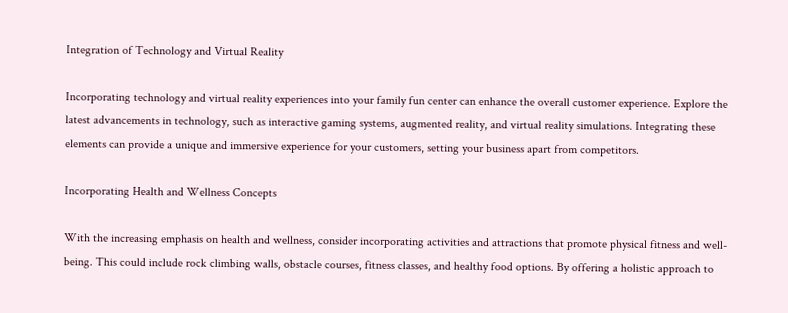Integration of Technology and Virtual Reality

Incorporating technology and virtual reality experiences into your family fun center can enhance the overall customer experience. Explore the latest advancements in technology, such as interactive gaming systems, augmented reality, and virtual reality simulations. Integrating these elements can provide a unique and immersive experience for your customers, setting your business apart from competitors.

Incorporating Health and Wellness Concepts

With the increasing emphasis on health and wellness, consider incorporating activities and attractions that promote physical fitness and well-being. This could include rock climbing walls, obstacle courses, fitness classes, and healthy food options. By offering a holistic approach to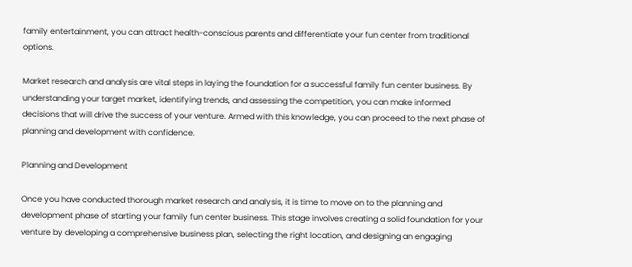family entertainment, you can attract health-conscious parents and differentiate your fun center from traditional options.

Market research and analysis are vital steps in laying the foundation for a successful family fun center business. By understanding your target market, identifying trends, and assessing the competition, you can make informed decisions that will drive the success of your venture. Armed with this knowledge, you can proceed to the next phase of planning and development with confidence.

Planning and Development

Once you have conducted thorough market research and analysis, it is time to move on to the planning and development phase of starting your family fun center business. This stage involves creating a solid foundation for your venture by developing a comprehensive business plan, selecting the right location, and designing an engaging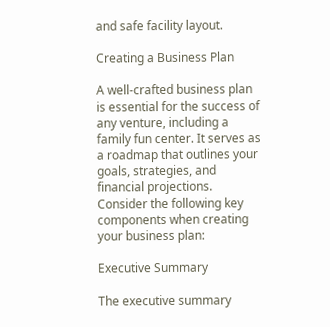and safe facility layout.

Creating a Business Plan

A well-crafted business plan is essential for the success of any venture, including a family fun center. It serves as a roadmap that outlines your goals, strategies, and financial projections. Consider the following key components when creating your business plan:

Executive Summary

The executive summary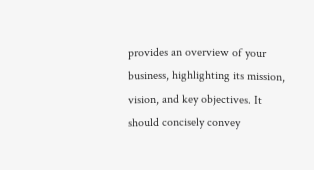provides an overview of your business, highlighting its mission, vision, and key objectives. It should concisely convey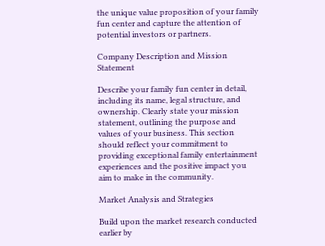the unique value proposition of your family fun center and capture the attention of potential investors or partners.

Company Description and Mission Statement

Describe your family fun center in detail, including its name, legal structure, and ownership. Clearly state your mission statement, outlining the purpose and values of your business. This section should reflect your commitment to providing exceptional family entertainment experiences and the positive impact you aim to make in the community.

Market Analysis and Strategies

Build upon the market research conducted earlier by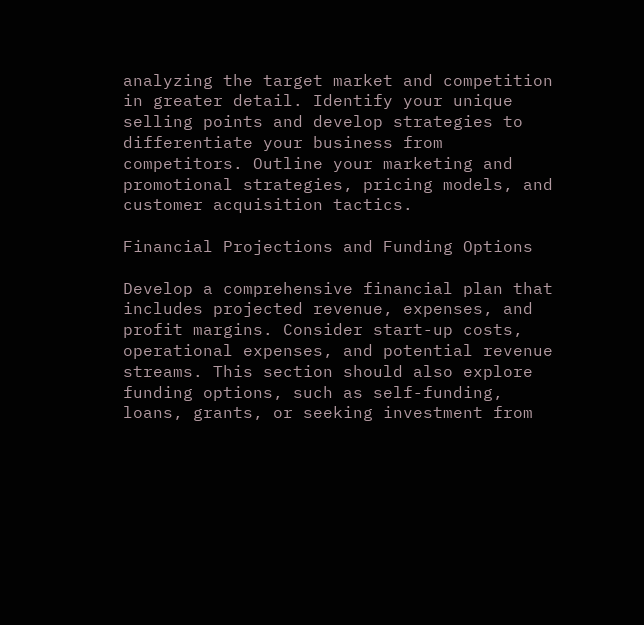analyzing the target market and competition in greater detail. Identify your unique selling points and develop strategies to differentiate your business from competitors. Outline your marketing and promotional strategies, pricing models, and customer acquisition tactics.

Financial Projections and Funding Options

Develop a comprehensive financial plan that includes projected revenue, expenses, and profit margins. Consider start-up costs, operational expenses, and potential revenue streams. This section should also explore funding options, such as self-funding, loans, grants, or seeking investment from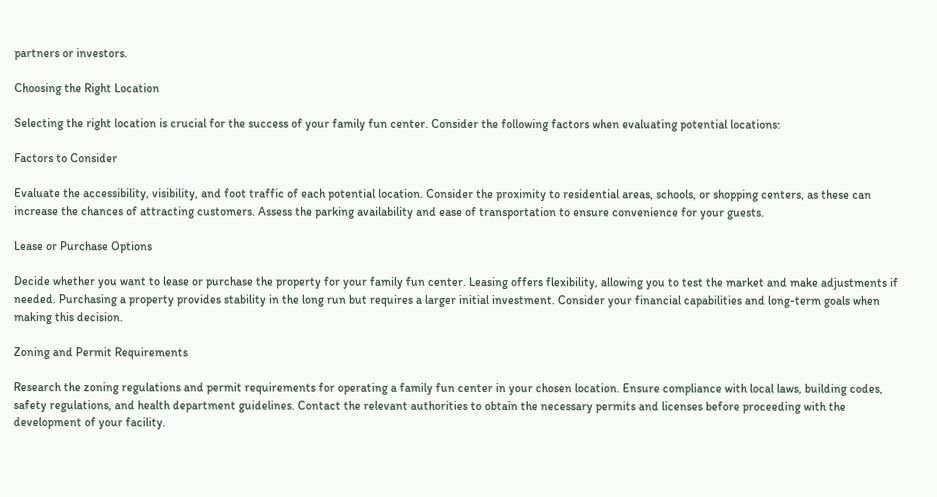partners or investors.

Choosing the Right Location

Selecting the right location is crucial for the success of your family fun center. Consider the following factors when evaluating potential locations:

Factors to Consider

Evaluate the accessibility, visibility, and foot traffic of each potential location. Consider the proximity to residential areas, schools, or shopping centers, as these can increase the chances of attracting customers. Assess the parking availability and ease of transportation to ensure convenience for your guests.

Lease or Purchase Options

Decide whether you want to lease or purchase the property for your family fun center. Leasing offers flexibility, allowing you to test the market and make adjustments if needed. Purchasing a property provides stability in the long run but requires a larger initial investment. Consider your financial capabilities and long-term goals when making this decision.

Zoning and Permit Requirements

Research the zoning regulations and permit requirements for operating a family fun center in your chosen location. Ensure compliance with local laws, building codes, safety regulations, and health department guidelines. Contact the relevant authorities to obtain the necessary permits and licenses before proceeding with the development of your facility.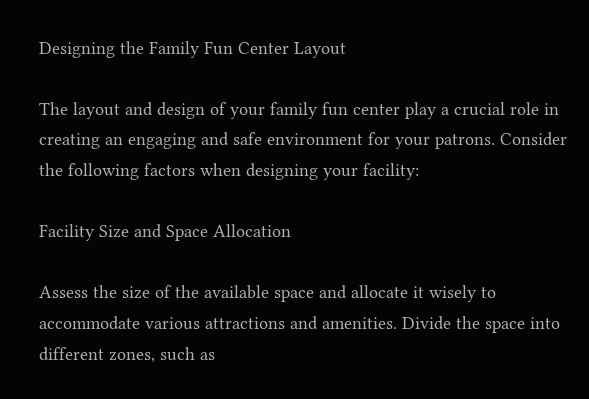Designing the Family Fun Center Layout

The layout and design of your family fun center play a crucial role in creating an engaging and safe environment for your patrons. Consider the following factors when designing your facility:

Facility Size and Space Allocation

Assess the size of the available space and allocate it wisely to accommodate various attractions and amenities. Divide the space into different zones, such as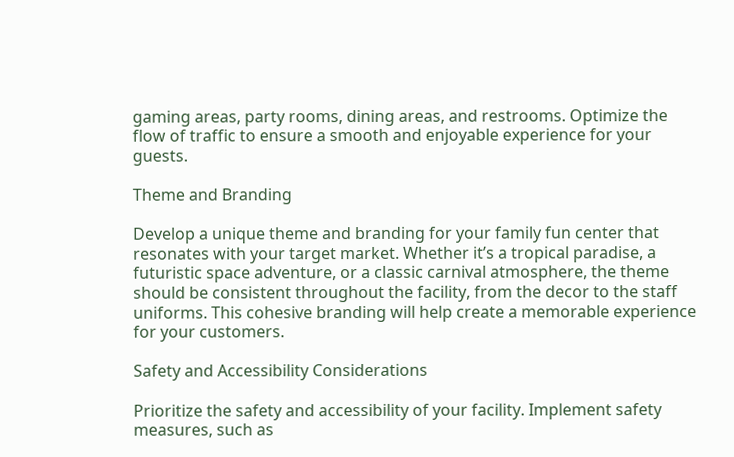gaming areas, party rooms, dining areas, and restrooms. Optimize the flow of traffic to ensure a smooth and enjoyable experience for your guests.

Theme and Branding

Develop a unique theme and branding for your family fun center that resonates with your target market. Whether it’s a tropical paradise, a futuristic space adventure, or a classic carnival atmosphere, the theme should be consistent throughout the facility, from the decor to the staff uniforms. This cohesive branding will help create a memorable experience for your customers.

Safety and Accessibility Considerations

Prioritize the safety and accessibility of your facility. Implement safety measures, such as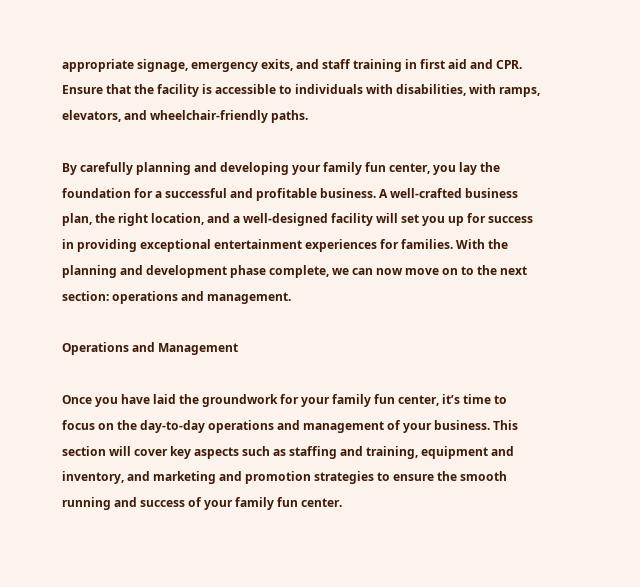appropriate signage, emergency exits, and staff training in first aid and CPR. Ensure that the facility is accessible to individuals with disabilities, with ramps, elevators, and wheelchair-friendly paths.

By carefully planning and developing your family fun center, you lay the foundation for a successful and profitable business. A well-crafted business plan, the right location, and a well-designed facility will set you up for success in providing exceptional entertainment experiences for families. With the planning and development phase complete, we can now move on to the next section: operations and management.

Operations and Management

Once you have laid the groundwork for your family fun center, it’s time to focus on the day-to-day operations and management of your business. This section will cover key aspects such as staffing and training, equipment and inventory, and marketing and promotion strategies to ensure the smooth running and success of your family fun center.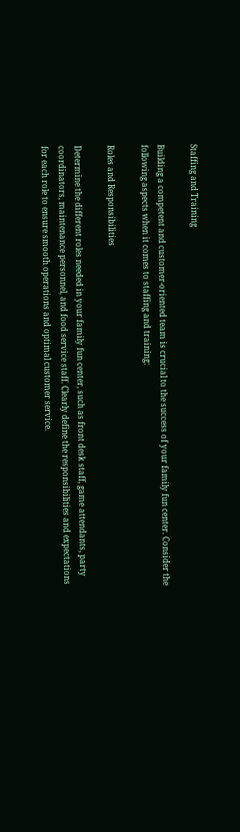Staffing and Training

Building a competent and customer-oriented team is crucial to the success of your family fun center. Consider the following aspects when it comes to staffing and training:

Roles and Responsibilities

Determine the different roles needed in your family fun center, such as front desk staff, game attendants, party coordinators, maintenance personnel, and food service staff. Clearly define the responsibilities and expectations for each role to ensure smooth operations and optimal customer service.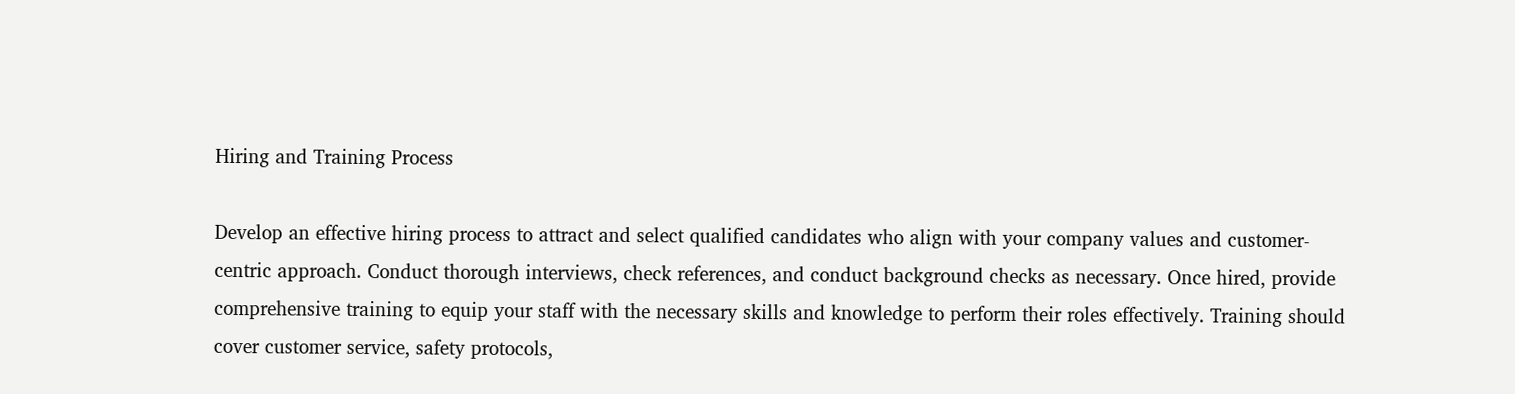Hiring and Training Process

Develop an effective hiring process to attract and select qualified candidates who align with your company values and customer-centric approach. Conduct thorough interviews, check references, and conduct background checks as necessary. Once hired, provide comprehensive training to equip your staff with the necessary skills and knowledge to perform their roles effectively. Training should cover customer service, safety protocols,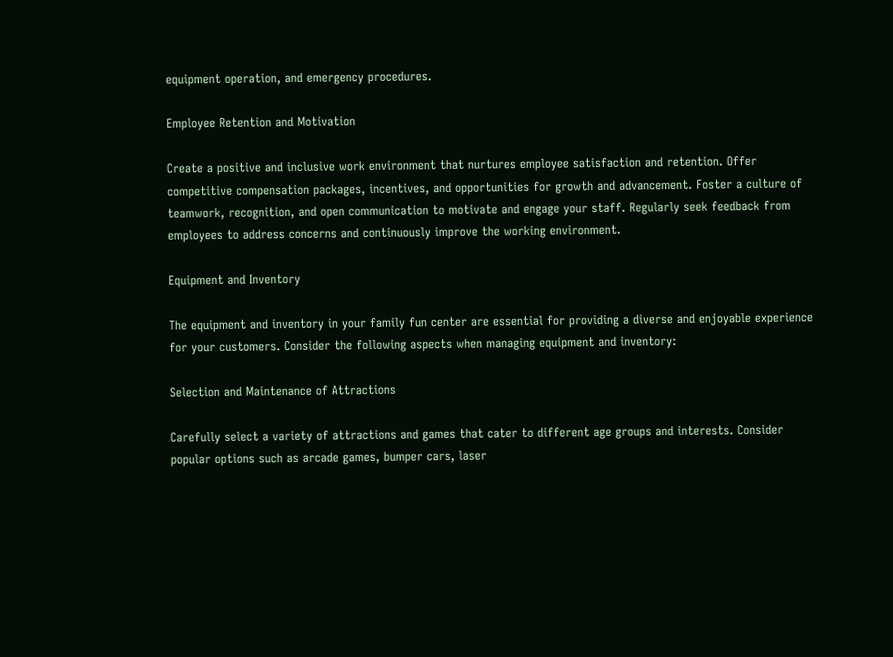equipment operation, and emergency procedures.

Employee Retention and Motivation

Create a positive and inclusive work environment that nurtures employee satisfaction and retention. Offer competitive compensation packages, incentives, and opportunities for growth and advancement. Foster a culture of teamwork, recognition, and open communication to motivate and engage your staff. Regularly seek feedback from employees to address concerns and continuously improve the working environment.

Equipment and Inventory

The equipment and inventory in your family fun center are essential for providing a diverse and enjoyable experience for your customers. Consider the following aspects when managing equipment and inventory:

Selection and Maintenance of Attractions

Carefully select a variety of attractions and games that cater to different age groups and interests. Consider popular options such as arcade games, bumper cars, laser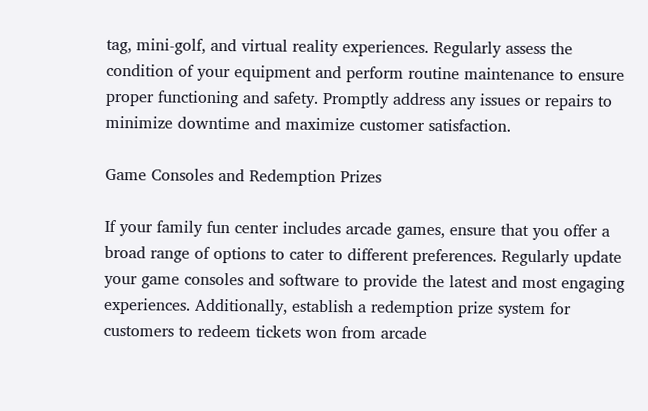tag, mini-golf, and virtual reality experiences. Regularly assess the condition of your equipment and perform routine maintenance to ensure proper functioning and safety. Promptly address any issues or repairs to minimize downtime and maximize customer satisfaction.

Game Consoles and Redemption Prizes

If your family fun center includes arcade games, ensure that you offer a broad range of options to cater to different preferences. Regularly update your game consoles and software to provide the latest and most engaging experiences. Additionally, establish a redemption prize system for customers to redeem tickets won from arcade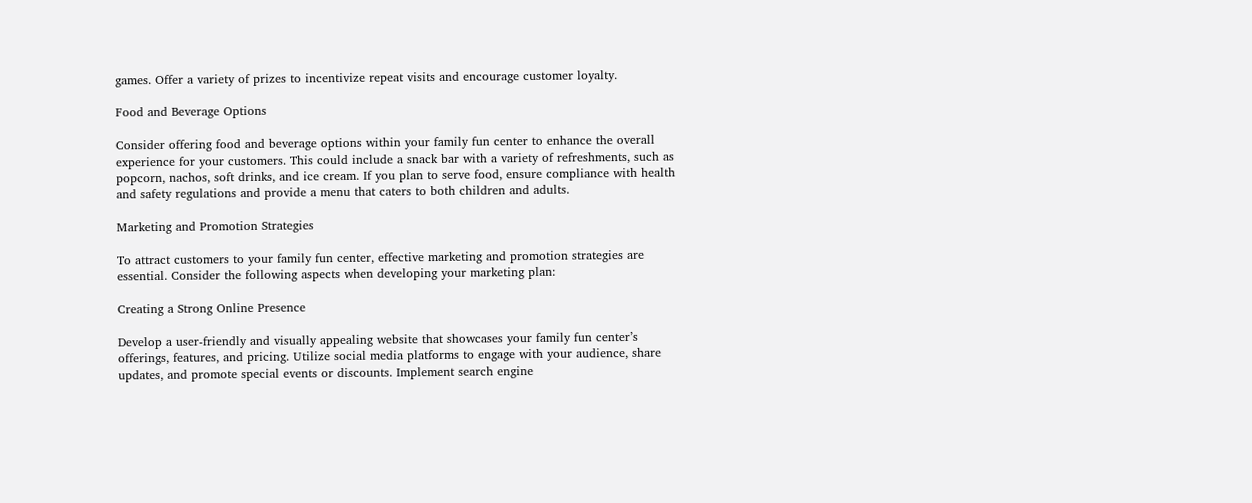games. Offer a variety of prizes to incentivize repeat visits and encourage customer loyalty.

Food and Beverage Options

Consider offering food and beverage options within your family fun center to enhance the overall experience for your customers. This could include a snack bar with a variety of refreshments, such as popcorn, nachos, soft drinks, and ice cream. If you plan to serve food, ensure compliance with health and safety regulations and provide a menu that caters to both children and adults.

Marketing and Promotion Strategies

To attract customers to your family fun center, effective marketing and promotion strategies are essential. Consider the following aspects when developing your marketing plan:

Creating a Strong Online Presence

Develop a user-friendly and visually appealing website that showcases your family fun center’s offerings, features, and pricing. Utilize social media platforms to engage with your audience, share updates, and promote special events or discounts. Implement search engine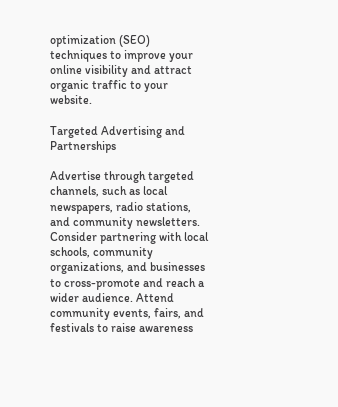optimization (SEO) techniques to improve your online visibility and attract organic traffic to your website.

Targeted Advertising and Partnerships

Advertise through targeted channels, such as local newspapers, radio stations, and community newsletters. Consider partnering with local schools, community organizations, and businesses to cross-promote and reach a wider audience. Attend community events, fairs, and festivals to raise awareness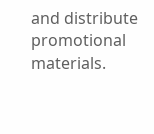and distribute promotional materials.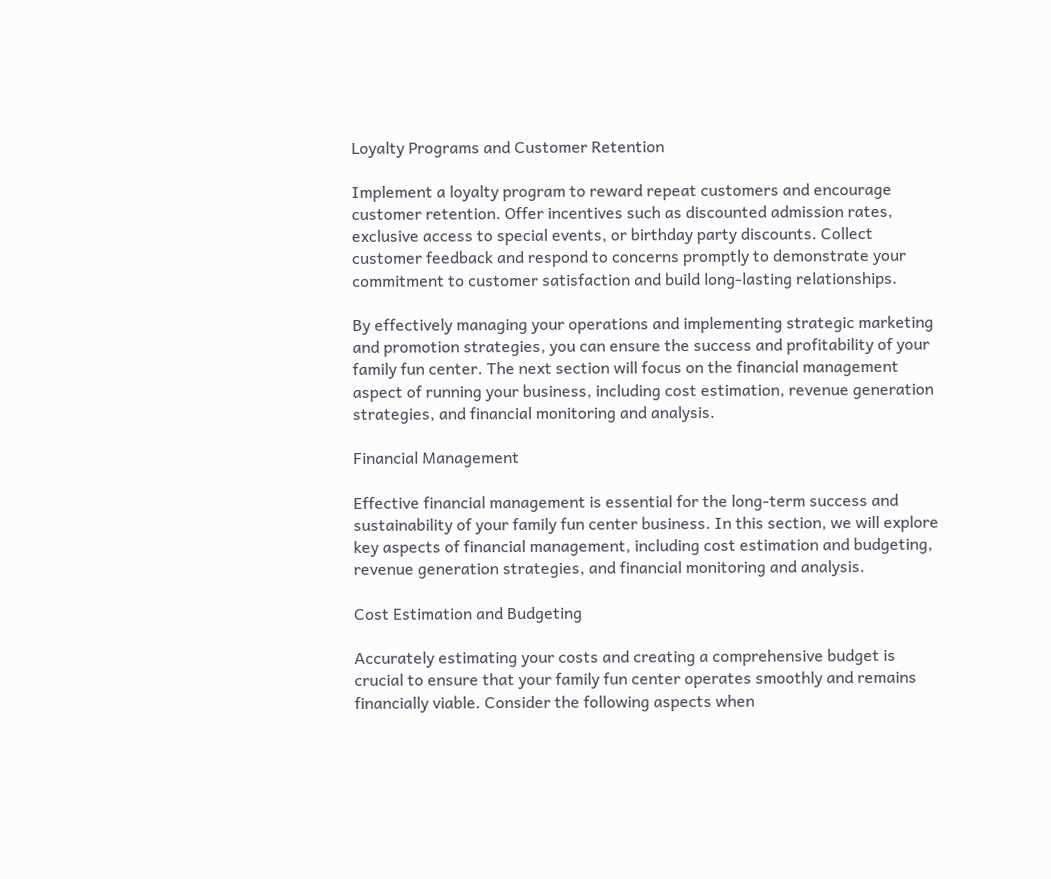Loyalty Programs and Customer Retention

Implement a loyalty program to reward repeat customers and encourage customer retention. Offer incentives such as discounted admission rates, exclusive access to special events, or birthday party discounts. Collect customer feedback and respond to concerns promptly to demonstrate your commitment to customer satisfaction and build long-lasting relationships.

By effectively managing your operations and implementing strategic marketing and promotion strategies, you can ensure the success and profitability of your family fun center. The next section will focus on the financial management aspect of running your business, including cost estimation, revenue generation strategies, and financial monitoring and analysis.

Financial Management

Effective financial management is essential for the long-term success and sustainability of your family fun center business. In this section, we will explore key aspects of financial management, including cost estimation and budgeting, revenue generation strategies, and financial monitoring and analysis.

Cost Estimation and Budgeting

Accurately estimating your costs and creating a comprehensive budget is crucial to ensure that your family fun center operates smoothly and remains financially viable. Consider the following aspects when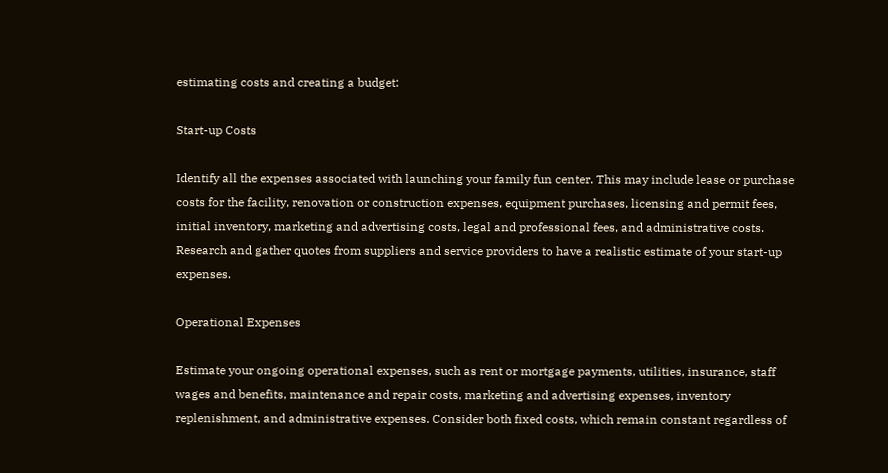estimating costs and creating a budget:

Start-up Costs

Identify all the expenses associated with launching your family fun center. This may include lease or purchase costs for the facility, renovation or construction expenses, equipment purchases, licensing and permit fees, initial inventory, marketing and advertising costs, legal and professional fees, and administrative costs. Research and gather quotes from suppliers and service providers to have a realistic estimate of your start-up expenses.

Operational Expenses

Estimate your ongoing operational expenses, such as rent or mortgage payments, utilities, insurance, staff wages and benefits, maintenance and repair costs, marketing and advertising expenses, inventory replenishment, and administrative expenses. Consider both fixed costs, which remain constant regardless of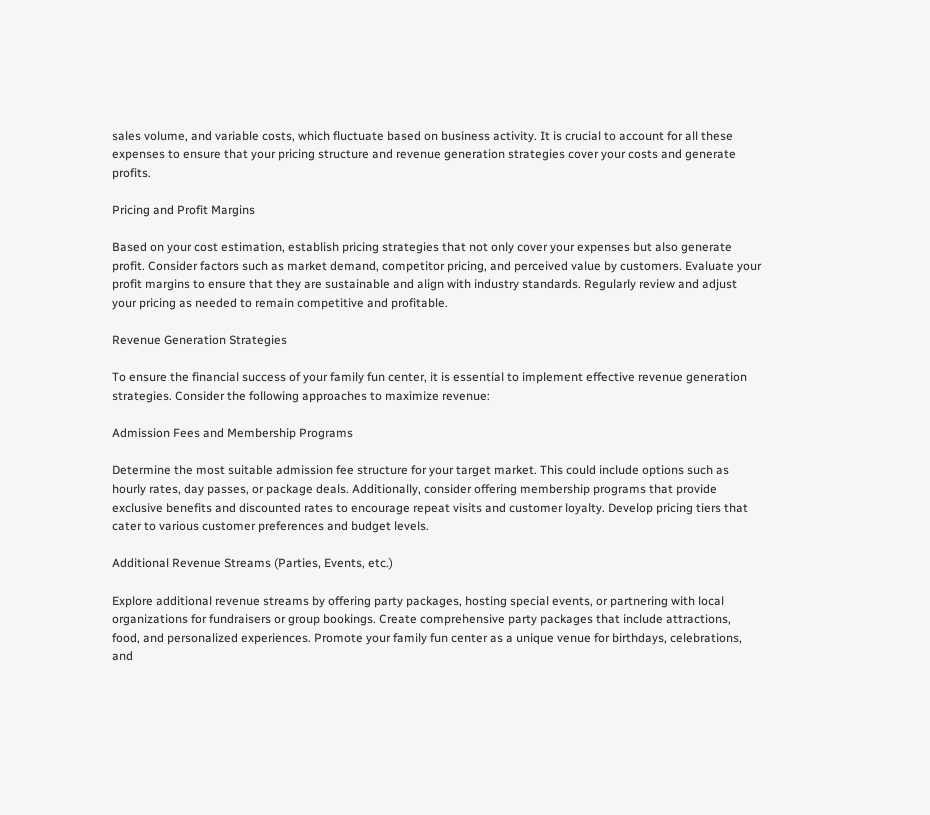sales volume, and variable costs, which fluctuate based on business activity. It is crucial to account for all these expenses to ensure that your pricing structure and revenue generation strategies cover your costs and generate profits.

Pricing and Profit Margins

Based on your cost estimation, establish pricing strategies that not only cover your expenses but also generate profit. Consider factors such as market demand, competitor pricing, and perceived value by customers. Evaluate your profit margins to ensure that they are sustainable and align with industry standards. Regularly review and adjust your pricing as needed to remain competitive and profitable.

Revenue Generation Strategies

To ensure the financial success of your family fun center, it is essential to implement effective revenue generation strategies. Consider the following approaches to maximize revenue:

Admission Fees and Membership Programs

Determine the most suitable admission fee structure for your target market. This could include options such as hourly rates, day passes, or package deals. Additionally, consider offering membership programs that provide exclusive benefits and discounted rates to encourage repeat visits and customer loyalty. Develop pricing tiers that cater to various customer preferences and budget levels.

Additional Revenue Streams (Parties, Events, etc.)

Explore additional revenue streams by offering party packages, hosting special events, or partnering with local organizations for fundraisers or group bookings. Create comprehensive party packages that include attractions, food, and personalized experiences. Promote your family fun center as a unique venue for birthdays, celebrations, and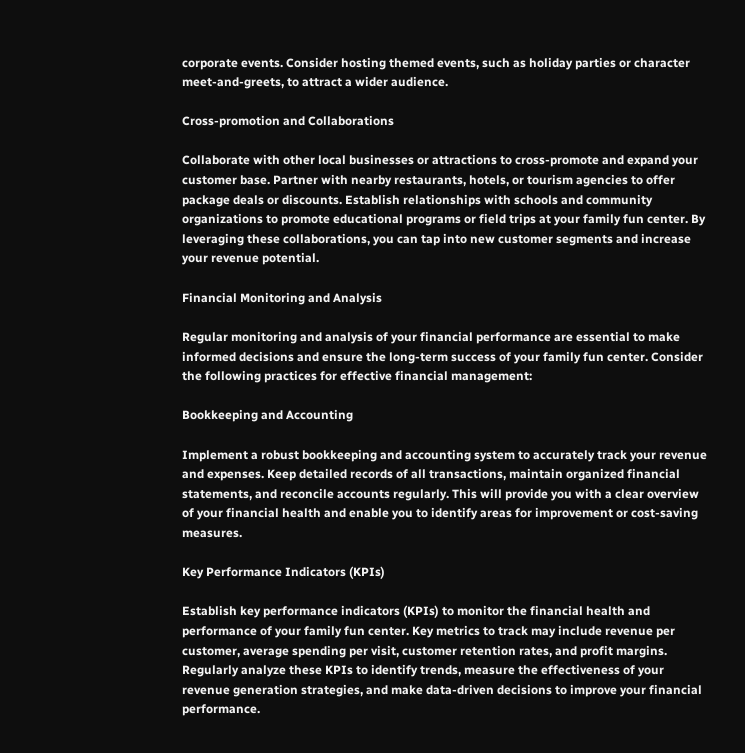corporate events. Consider hosting themed events, such as holiday parties or character meet-and-greets, to attract a wider audience.

Cross-promotion and Collaborations

Collaborate with other local businesses or attractions to cross-promote and expand your customer base. Partner with nearby restaurants, hotels, or tourism agencies to offer package deals or discounts. Establish relationships with schools and community organizations to promote educational programs or field trips at your family fun center. By leveraging these collaborations, you can tap into new customer segments and increase your revenue potential.

Financial Monitoring and Analysis

Regular monitoring and analysis of your financial performance are essential to make informed decisions and ensure the long-term success of your family fun center. Consider the following practices for effective financial management:

Bookkeeping and Accounting

Implement a robust bookkeeping and accounting system to accurately track your revenue and expenses. Keep detailed records of all transactions, maintain organized financial statements, and reconcile accounts regularly. This will provide you with a clear overview of your financial health and enable you to identify areas for improvement or cost-saving measures.

Key Performance Indicators (KPIs)

Establish key performance indicators (KPIs) to monitor the financial health and performance of your family fun center. Key metrics to track may include revenue per customer, average spending per visit, customer retention rates, and profit margins. Regularly analyze these KPIs to identify trends, measure the effectiveness of your revenue generation strategies, and make data-driven decisions to improve your financial performance.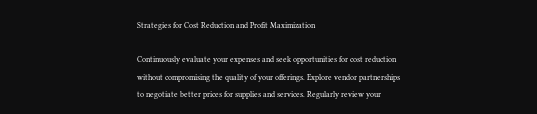Strategies for Cost Reduction and Profit Maximization

Continuously evaluate your expenses and seek opportunities for cost reduction without compromising the quality of your offerings. Explore vendor partnerships to negotiate better prices for supplies and services. Regularly review your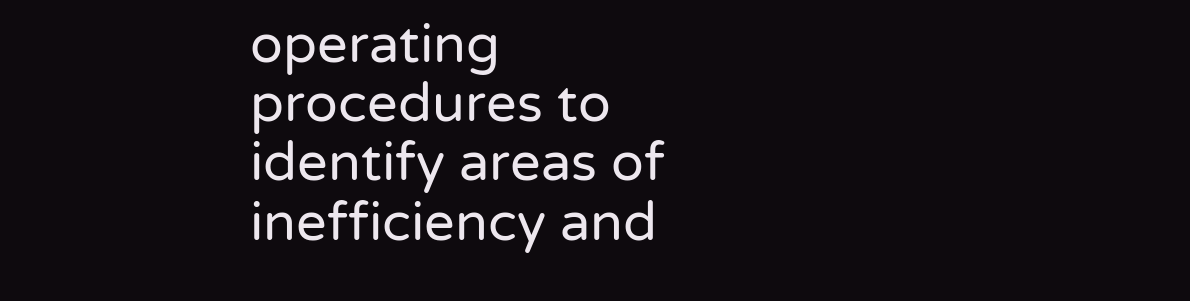operating procedures to identify areas of inefficiency and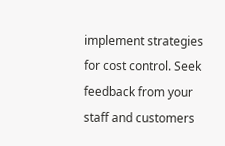implement strategies for cost control. Seek feedback from your staff and customers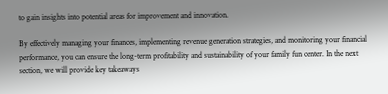to gain insights into potential areas for improvement and innovation.

By effectively managing your finances, implementing revenue generation strategies, and monitoring your financial performance, you can ensure the long-term profitability and sustainability of your family fun center. In the next section, we will provide key takeaways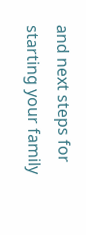and next steps for starting your family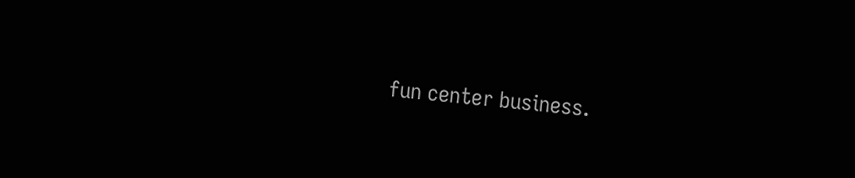fun center business.